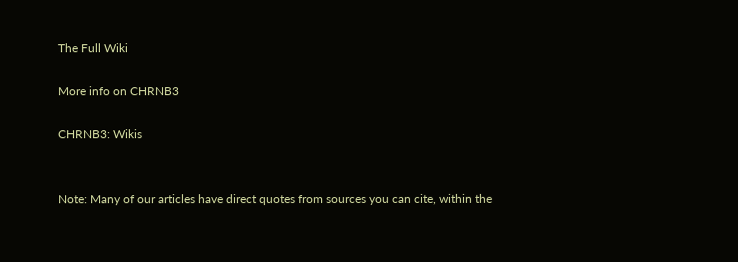The Full Wiki

More info on CHRNB3

CHRNB3: Wikis


Note: Many of our articles have direct quotes from sources you can cite, within the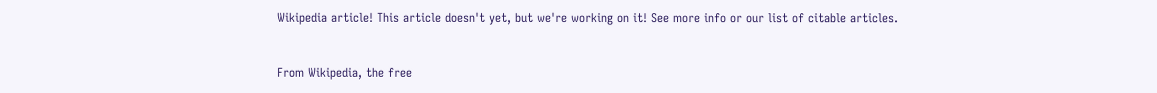Wikipedia article! This article doesn't yet, but we're working on it! See more info or our list of citable articles.


From Wikipedia, the free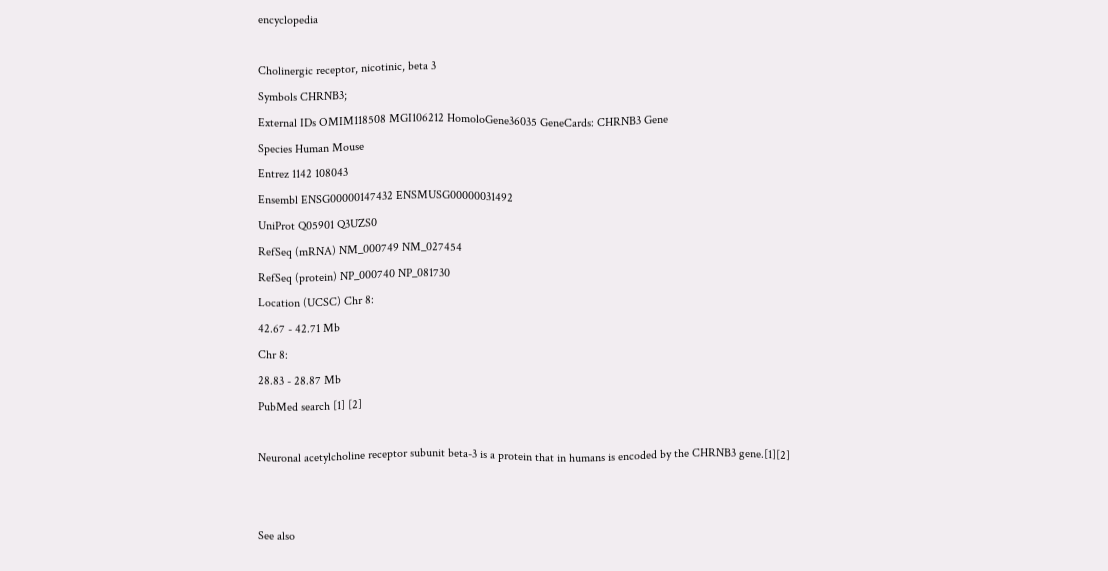encyclopedia

Cholinergic receptor, nicotinic, beta 3
Symbols CHRNB3;
External IDs OMIM118508 MGI106212 HomoloGene36035 GeneCards: CHRNB3 Gene
Species Human Mouse
Entrez 1142 108043
Ensembl ENSG00000147432 ENSMUSG00000031492
UniProt Q05901 Q3UZS0
RefSeq (mRNA) NM_000749 NM_027454
RefSeq (protein) NP_000740 NP_081730
Location (UCSC) Chr 8:
42.67 - 42.71 Mb
Chr 8:
28.83 - 28.87 Mb
PubMed search [1] [2]

Neuronal acetylcholine receptor subunit beta-3 is a protein that in humans is encoded by the CHRNB3 gene.[1][2]


See also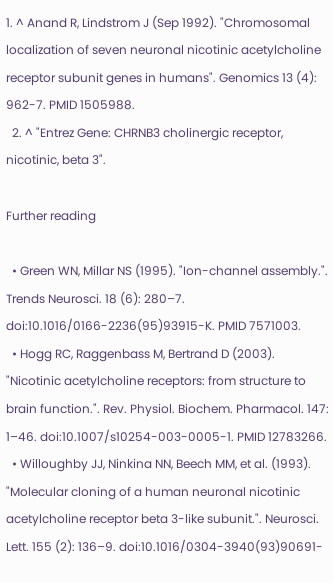1. ^ Anand R, Lindstrom J (Sep 1992). "Chromosomal localization of seven neuronal nicotinic acetylcholine receptor subunit genes in humans". Genomics 13 (4): 962-7. PMID 1505988.
  2. ^ "Entrez Gene: CHRNB3 cholinergic receptor, nicotinic, beta 3".

Further reading

  • Green WN, Millar NS (1995). "Ion-channel assembly.". Trends Neurosci. 18 (6): 280–7. doi:10.1016/0166-2236(95)93915-K. PMID 7571003.
  • Hogg RC, Raggenbass M, Bertrand D (2003). "Nicotinic acetylcholine receptors: from structure to brain function.". Rev. Physiol. Biochem. Pharmacol. 147: 1–46. doi:10.1007/s10254-003-0005-1. PMID 12783266.
  • Willoughby JJ, Ninkina NN, Beech MM, et al. (1993). "Molecular cloning of a human neuronal nicotinic acetylcholine receptor beta 3-like subunit.". Neurosci. Lett. 155 (2): 136–9. doi:10.1016/0304-3940(93)90691-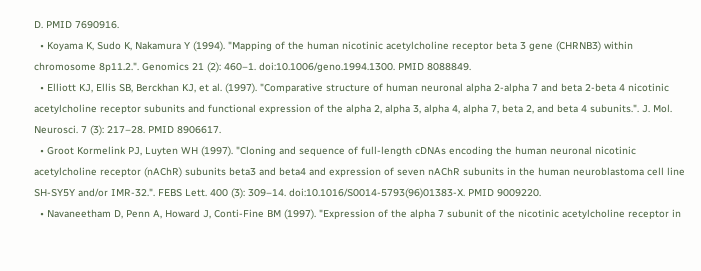D. PMID 7690916.
  • Koyama K, Sudo K, Nakamura Y (1994). "Mapping of the human nicotinic acetylcholine receptor beta 3 gene (CHRNB3) within chromosome 8p11.2.". Genomics 21 (2): 460–1. doi:10.1006/geno.1994.1300. PMID 8088849.
  • Elliott KJ, Ellis SB, Berckhan KJ, et al. (1997). "Comparative structure of human neuronal alpha 2-alpha 7 and beta 2-beta 4 nicotinic acetylcholine receptor subunits and functional expression of the alpha 2, alpha 3, alpha 4, alpha 7, beta 2, and beta 4 subunits.". J. Mol. Neurosci. 7 (3): 217–28. PMID 8906617.
  • Groot Kormelink PJ, Luyten WH (1997). "Cloning and sequence of full-length cDNAs encoding the human neuronal nicotinic acetylcholine receptor (nAChR) subunits beta3 and beta4 and expression of seven nAChR subunits in the human neuroblastoma cell line SH-SY5Y and/or IMR-32.". FEBS Lett. 400 (3): 309–14. doi:10.1016/S0014-5793(96)01383-X. PMID 9009220.
  • Navaneetham D, Penn A, Howard J, Conti-Fine BM (1997). "Expression of the alpha 7 subunit of the nicotinic acetylcholine receptor in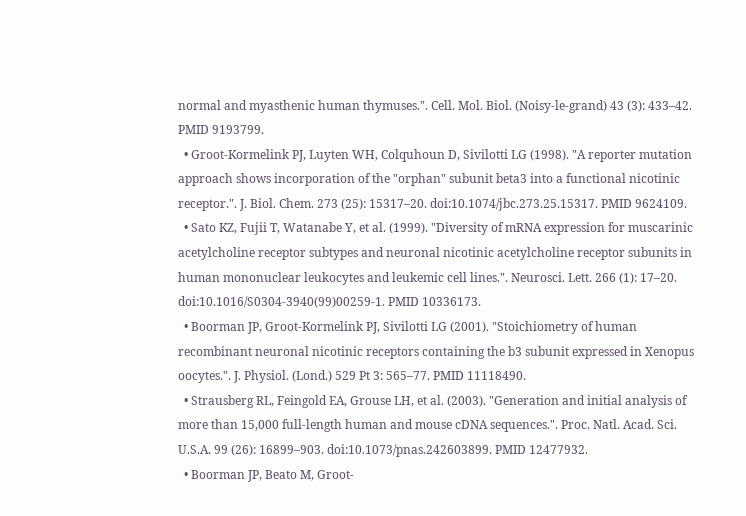normal and myasthenic human thymuses.". Cell. Mol. Biol. (Noisy-le-grand) 43 (3): 433–42. PMID 9193799.
  • Groot-Kormelink PJ, Luyten WH, Colquhoun D, Sivilotti LG (1998). "A reporter mutation approach shows incorporation of the "orphan" subunit beta3 into a functional nicotinic receptor.". J. Biol. Chem. 273 (25): 15317–20. doi:10.1074/jbc.273.25.15317. PMID 9624109.
  • Sato KZ, Fujii T, Watanabe Y, et al. (1999). "Diversity of mRNA expression for muscarinic acetylcholine receptor subtypes and neuronal nicotinic acetylcholine receptor subunits in human mononuclear leukocytes and leukemic cell lines.". Neurosci. Lett. 266 (1): 17–20. doi:10.1016/S0304-3940(99)00259-1. PMID 10336173.
  • Boorman JP, Groot-Kormelink PJ, Sivilotti LG (2001). "Stoichiometry of human recombinant neuronal nicotinic receptors containing the b3 subunit expressed in Xenopus oocytes.". J. Physiol. (Lond.) 529 Pt 3: 565–77. PMID 11118490.
  • Strausberg RL, Feingold EA, Grouse LH, et al. (2003). "Generation and initial analysis of more than 15,000 full-length human and mouse cDNA sequences.". Proc. Natl. Acad. Sci. U.S.A. 99 (26): 16899–903. doi:10.1073/pnas.242603899. PMID 12477932.
  • Boorman JP, Beato M, Groot-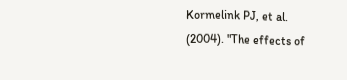Kormelink PJ, et al. (2004). "The effects of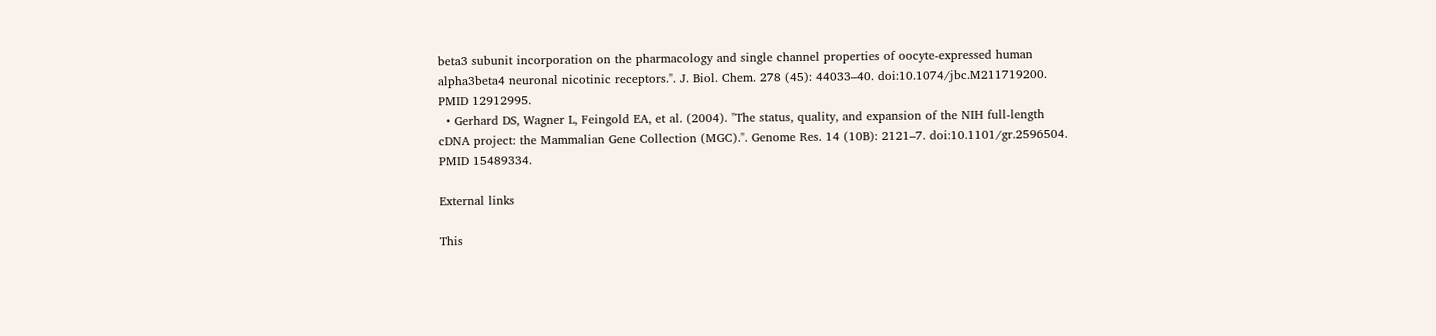beta3 subunit incorporation on the pharmacology and single channel properties of oocyte-expressed human alpha3beta4 neuronal nicotinic receptors.". J. Biol. Chem. 278 (45): 44033–40. doi:10.1074/jbc.M211719200. PMID 12912995.
  • Gerhard DS, Wagner L, Feingold EA, et al. (2004). "The status, quality, and expansion of the NIH full-length cDNA project: the Mammalian Gene Collection (MGC).". Genome Res. 14 (10B): 2121–7. doi:10.1101/gr.2596504. PMID 15489334.

External links

This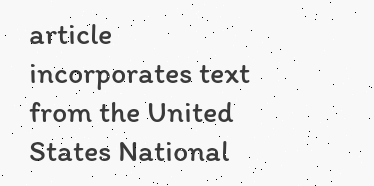article incorporates text from the United States National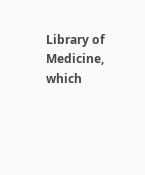Library of Medicine, which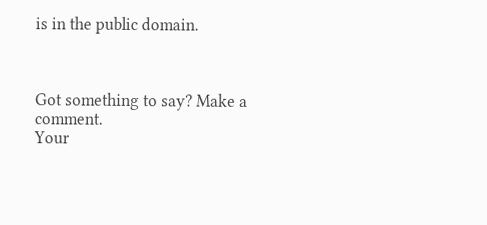is in the public domain.



Got something to say? Make a comment.
Your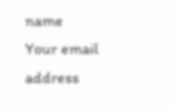name
Your email address